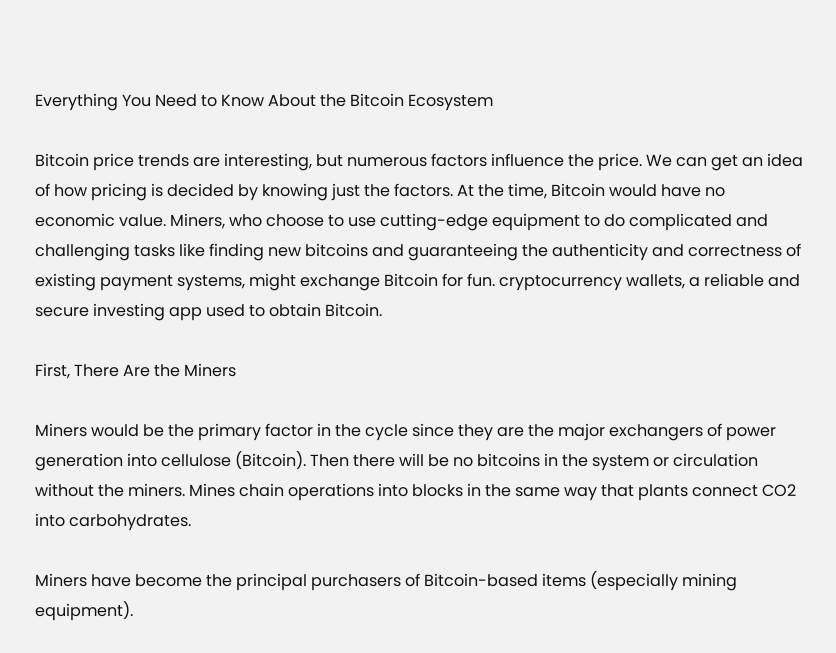Everything You Need to Know About the Bitcoin Ecosystem

Bitcoin price trends are interesting, but numerous factors influence the price. We can get an idea of how pricing is decided by knowing just the factors. At the time, Bitcoin would have no economic value. Miners, who choose to use cutting-edge equipment to do complicated and challenging tasks like finding new bitcoins and guaranteeing the authenticity and correctness of existing payment systems, might exchange Bitcoin for fun. cryptocurrency wallets, a reliable and secure investing app used to obtain Bitcoin.

First, There Are the Miners

Miners would be the primary factor in the cycle since they are the major exchangers of power generation into cellulose (Bitcoin). Then there will be no bitcoins in the system or circulation without the miners. Mines chain operations into blocks in the same way that plants connect CO2 into carbohydrates.

Miners have become the principal purchasers of Bitcoin-based items (especially mining equipment).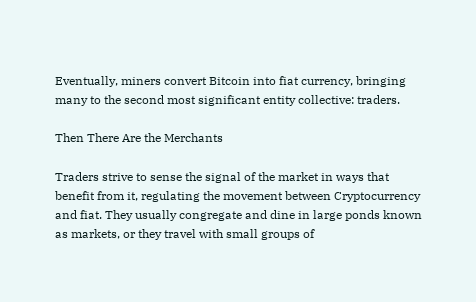Eventually, miners convert Bitcoin into fiat currency, bringing many to the second most significant entity collective: traders.

Then There Are the Merchants

Traders strive to sense the signal of the market in ways that benefit from it, regulating the movement between Cryptocurrency and fiat. They usually congregate and dine in large ponds known as markets, or they travel with small groups of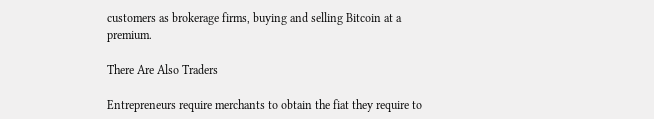customers as brokerage firms, buying and selling Bitcoin at a premium.

There Are Also Traders

Entrepreneurs require merchants to obtain the fiat they require to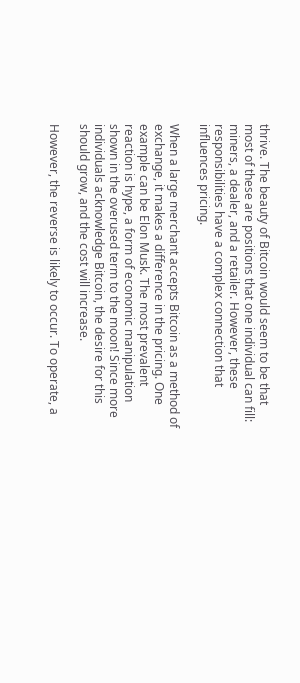thrive. The beauty of Bitcoin would seem to be that most of these are positions that one individual can fill: miners, a dealer, and a retailer. However, these responsibilities have a complex connection that influences pricing.

When a large merchant accepts Bitcoin as a method of exchange, it makes a difference in the pricing. One example can be Elon Musk. The most prevalent reaction is hype, a form of economic manipulation shown in the overused term to the moon! Since more individuals acknowledge Bitcoin, the desire for this should grow, and the cost will increase.

However, the reverse is likely to occur. To operate, a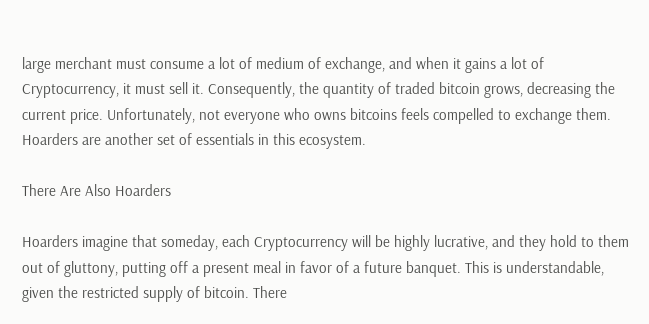large merchant must consume a lot of medium of exchange, and when it gains a lot of Cryptocurrency, it must sell it. Consequently, the quantity of traded bitcoin grows, decreasing the current price. Unfortunately, not everyone who owns bitcoins feels compelled to exchange them. Hoarders are another set of essentials in this ecosystem.

There Are Also Hoarders

Hoarders imagine that someday, each Cryptocurrency will be highly lucrative, and they hold to them out of gluttony, putting off a present meal in favor of a future banquet. This is understandable, given the restricted supply of bitcoin. There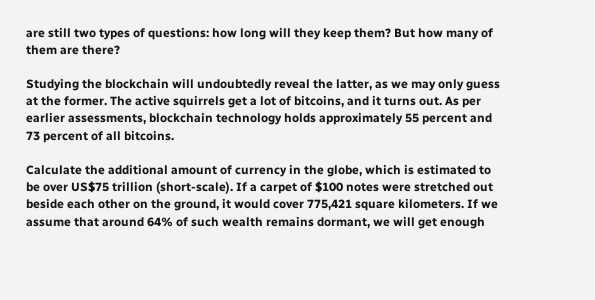are still two types of questions: how long will they keep them? But how many of them are there?

Studying the blockchain will undoubtedly reveal the latter, as we may only guess at the former. The active squirrels get a lot of bitcoins, and it turns out. As per earlier assessments, blockchain technology holds approximately 55 percent and 73 percent of all bitcoins.

Calculate the additional amount of currency in the globe, which is estimated to be over US$75 trillion (short-scale). If a carpet of $100 notes were stretched out beside each other on the ground, it would cover 775,421 square kilometers. If we assume that around 64% of such wealth remains dormant, we will get enough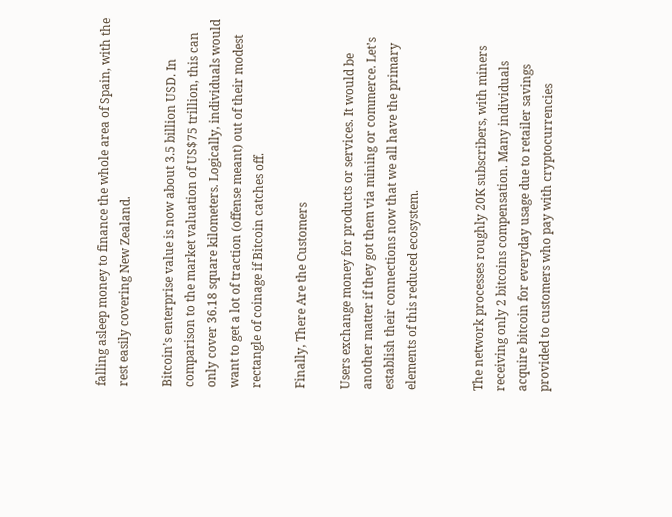falling asleep money to finance the whole area of Spain, with the rest easily covering New Zealand.

Bitcoin’s enterprise value is now about 3.5 billion USD. In comparison to the market valuation of US$75 trillion, this can only cover 36.18 square kilometers. Logically, individuals would want to get a lot of traction (offense meant) out of their modest rectangle of coinage if Bitcoin catches off.

Finally, There Are the Customers

Users exchange money for products or services. It would be another matter if they got them via mining or commerce. Let’s establish their connections now that we all have the primary elements of this reduced ecosystem.


The network processes roughly 20K subscribers, with miners receiving only 2 bitcoins compensation. Many individuals acquire bitcoin for everyday usage due to retailer savings provided to customers who pay with cryptocurrencies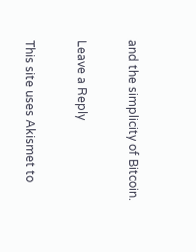and the simplicity of Bitcoin.

Leave a Reply

This site uses Akismet to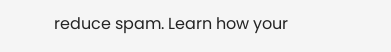reduce spam. Learn how your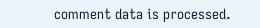comment data is processed.